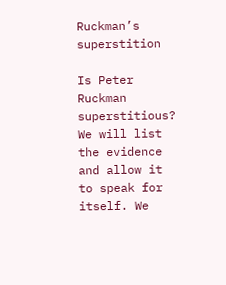Ruckman’s superstition

Is Peter Ruckman superstitious? We will list the evidence and allow it to speak for itself. We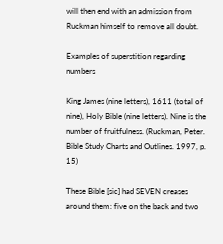will then end with an admission from Ruckman himself to remove all doubt.

Examples of superstition regarding numbers

King James (nine letters), 1611 (total of nine), Holy Bible (nine letters). Nine is the number of fruitfulness. (Ruckman, Peter. Bible Study Charts and Outlines. 1997, p. 15)

These Bible [sic] had SEVEN creases around them: five on the back and two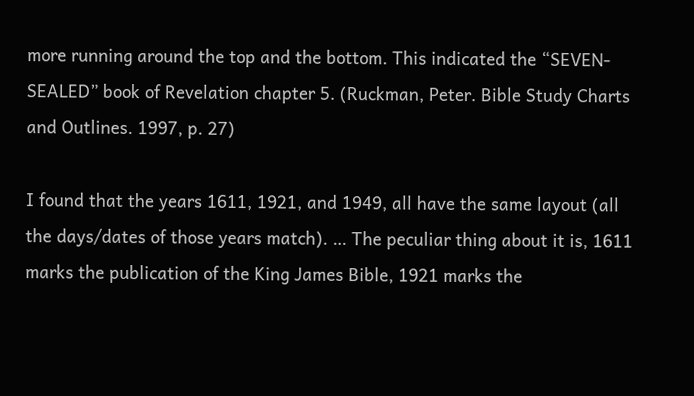more running around the top and the bottom. This indicated the “SEVEN-SEALED” book of Revelation chapter 5. (Ruckman, Peter. Bible Study Charts and Outlines. 1997, p. 27)

I found that the years 1611, 1921, and 1949, all have the same layout (all the days/dates of those years match). … The peculiar thing about it is, 1611 marks the publication of the King James Bible, 1921 marks the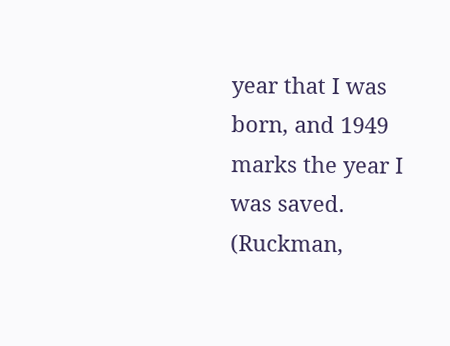year that I was born, and 1949 marks the year I was saved. (Ruckman,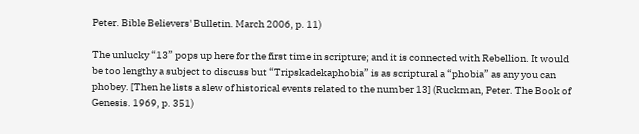Peter. Bible Believers' Bulletin. March 2006, p. 11)

The unlucky “13” pops up here for the first time in scripture; and it is connected with Rebellion. It would be too lengthy a subject to discuss but “Tripskadekaphobia” is as scriptural a “phobia” as any you can phobey. [Then he lists a slew of historical events related to the number 13] (Ruckman, Peter. The Book of Genesis. 1969, p. 351)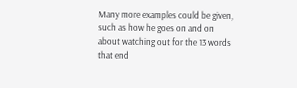Many more examples could be given, such as how he goes on and on about watching out for the 13 words that end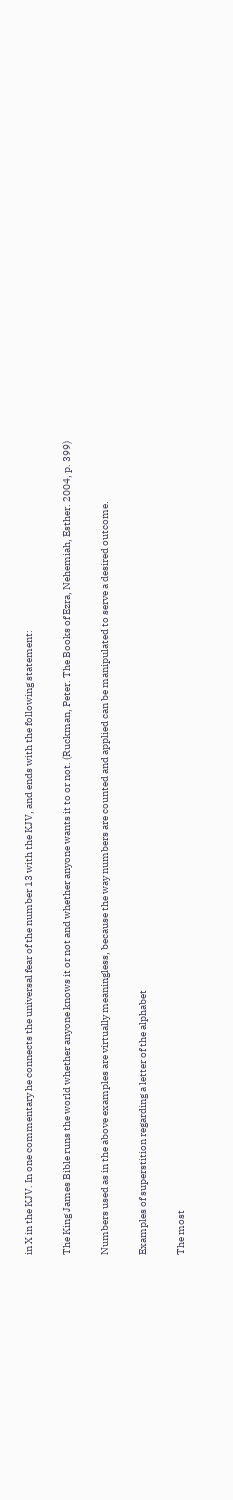in X in the KJV. In one commentary he connects the universal fear of the number 13 with the KJV, and ends with the following statement:

The King James Bible runs the world whether anyone knows it or not and whether anyone wants it to or not. (Ruckman, Peter. The Books of Ezra, Nehemiah, Esther. 2004, p. 399)

Numbers used as in the above examples are virtually meaningless, because the way numbers are counted and applied can be manipulated to serve a desired outcome.

Examples of superstition regarding a letter of the alphabet

The most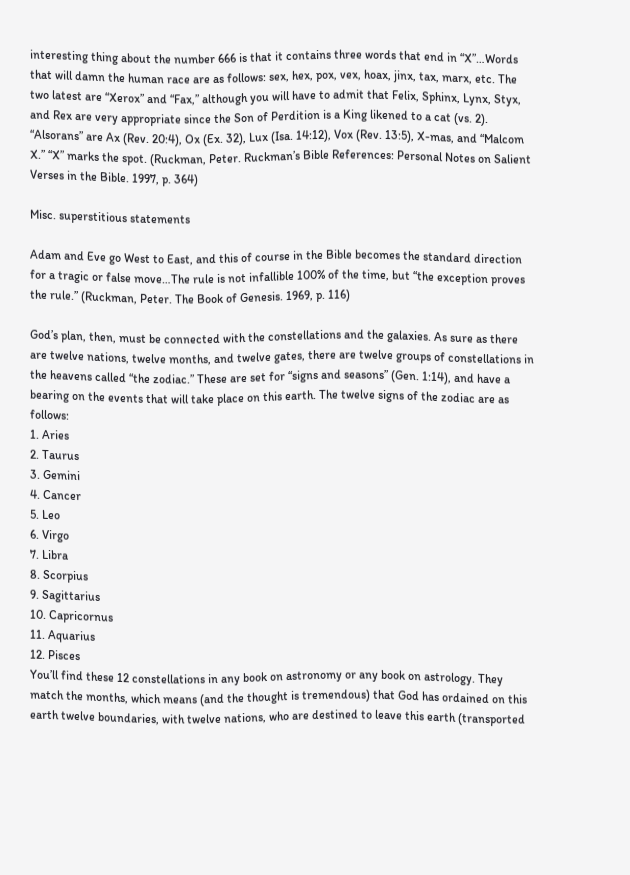interesting thing about the number 666 is that it contains three words that end in “X”…Words that will damn the human race are as follows: sex, hex, pox, vex, hoax, jinx, tax, marx, etc. The two latest are “Xerox” and “Fax,” although you will have to admit that Felix, Sphinx, Lynx, Styx, and Rex are very appropriate since the Son of Perdition is a King likened to a cat (vs. 2). “Alsorans” are Ax (Rev. 20:4), Ox (Ex. 32), Lux (Isa. 14:12), Vox (Rev. 13:5), X-mas, and “Malcom X.” “X” marks the spot. (Ruckman, Peter. Ruckman’s Bible References: Personal Notes on Salient Verses in the Bible. 1997, p. 364)

Misc. superstitious statements

Adam and Eve go West to East, and this of course in the Bible becomes the standard direction for a tragic or false move…The rule is not infallible 100% of the time, but “the exception proves the rule.” (Ruckman, Peter. The Book of Genesis. 1969, p. 116)

God’s plan, then, must be connected with the constellations and the galaxies. As sure as there are twelve nations, twelve months, and twelve gates, there are twelve groups of constellations in the heavens called “the zodiac.” These are set for “signs and seasons” (Gen. 1:14), and have a bearing on the events that will take place on this earth. The twelve signs of the zodiac are as follows:
1. Aries
2. Taurus
3. Gemini
4. Cancer
5. Leo
6. Virgo
7. Libra
8. Scorpius
9. Sagittarius
10. Capricornus
11. Aquarius
12. Pisces
You’ll find these 12 constellations in any book on astronomy or any book on astrology. They match the months, which means (and the thought is tremendous) that God has ordained on this earth twelve boundaries, with twelve nations, who are destined to leave this earth (transported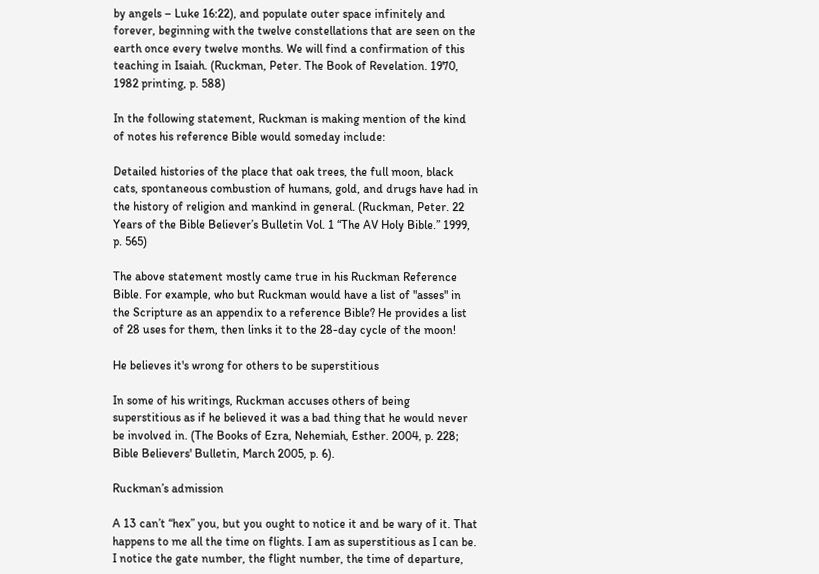by angels – Luke 16:22), and populate outer space infinitely and forever, beginning with the twelve constellations that are seen on the earth once every twelve months. We will find a confirmation of this teaching in Isaiah. (Ruckman, Peter. The Book of Revelation. 1970, 1982 printing, p. 588)

In the following statement, Ruckman is making mention of the kind of notes his reference Bible would someday include:

Detailed histories of the place that oak trees, the full moon, black cats, spontaneous combustion of humans, gold, and drugs have had in the history of religion and mankind in general. (Ruckman, Peter. 22 Years of the Bible Believer’s Bulletin Vol. 1 “The AV Holy Bible.” 1999, p. 565)

The above statement mostly came true in his Ruckman Reference Bible. For example, who but Ruckman would have a list of "asses" in the Scripture as an appendix to a reference Bible? He provides a list of 28 uses for them, then links it to the 28-day cycle of the moon!

He believes it's wrong for others to be superstitious

In some of his writings, Ruckman accuses others of being superstitious as if he believed it was a bad thing that he would never be involved in. (The Books of Ezra, Nehemiah, Esther. 2004, p. 228; Bible Believers' Bulletin, March 2005, p. 6).

Ruckman’s admission

A 13 can’t “hex” you, but you ought to notice it and be wary of it. That happens to me all the time on flights. I am as superstitious as I can be. I notice the gate number, the flight number, the time of departure,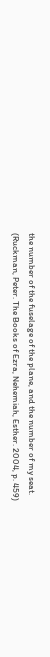the number of the fuselage of the plane, and the number of my seat. (Ruckman, Peter. The Books of Ezra, Nehemiah, Esther. 2004, p. 459)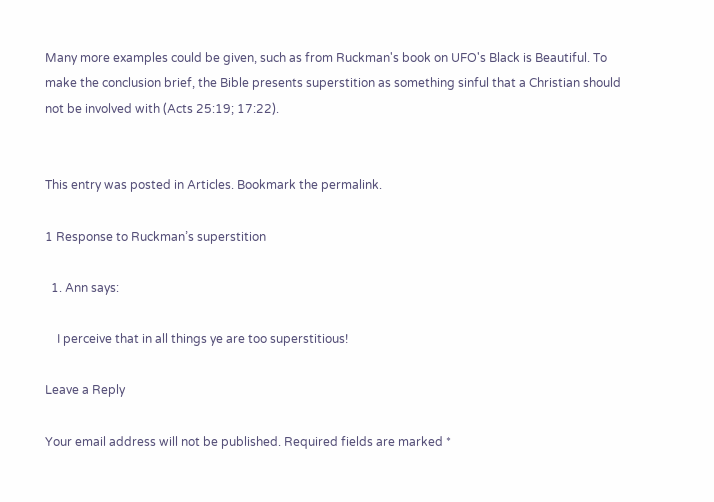Many more examples could be given, such as from Ruckman's book on UFO's Black is Beautiful. To make the conclusion brief, the Bible presents superstition as something sinful that a Christian should not be involved with (Acts 25:19; 17:22).


This entry was posted in Articles. Bookmark the permalink.

1 Response to Ruckman’s superstition

  1. Ann says:

    I perceive that in all things ye are too superstitious!

Leave a Reply

Your email address will not be published. Required fields are marked *